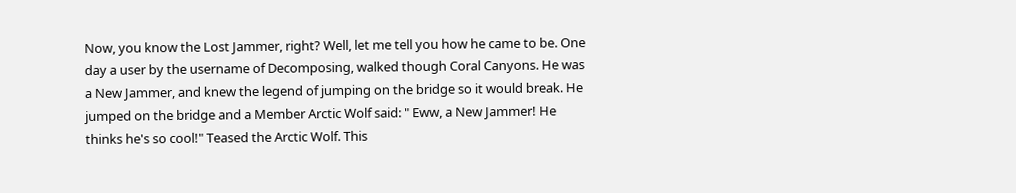Now, you know the Lost Jammer, right? Well, let me tell you how he came to be. One day a user by the username of Decomposing, walked though Coral Canyons. He was a New Jammer, and knew the legend of jumping on the bridge so it would break. He jumped on the bridge and a Member Arctic Wolf said: " Eww, a New Jammer! He thinks he's so cool!" Teased the Arctic Wolf. This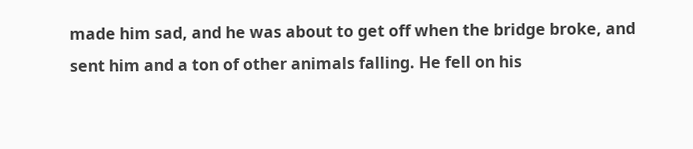made him sad, and he was about to get off when the bridge broke, and sent him and a ton of other animals falling. He fell on his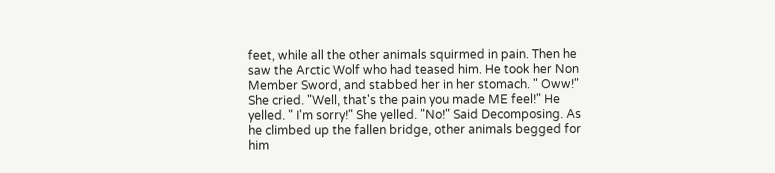feet, while all the other animals squirmed in pain. Then he saw the Arctic Wolf who had teased him. He took her Non Member Sword, and stabbed her in her stomach. " Oww!" She cried. "Well, that's the pain you made ME feel!" He yelled. " I'm sorry!" She yelled. "No!" Said Decomposing. As he climbed up the fallen bridge, other animals begged for him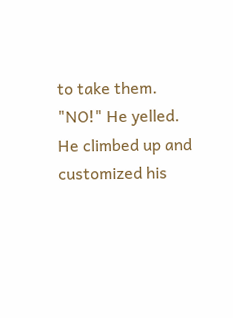to take them. "NO!" He yelled. He climbed up and customized his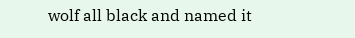wolf all black and named it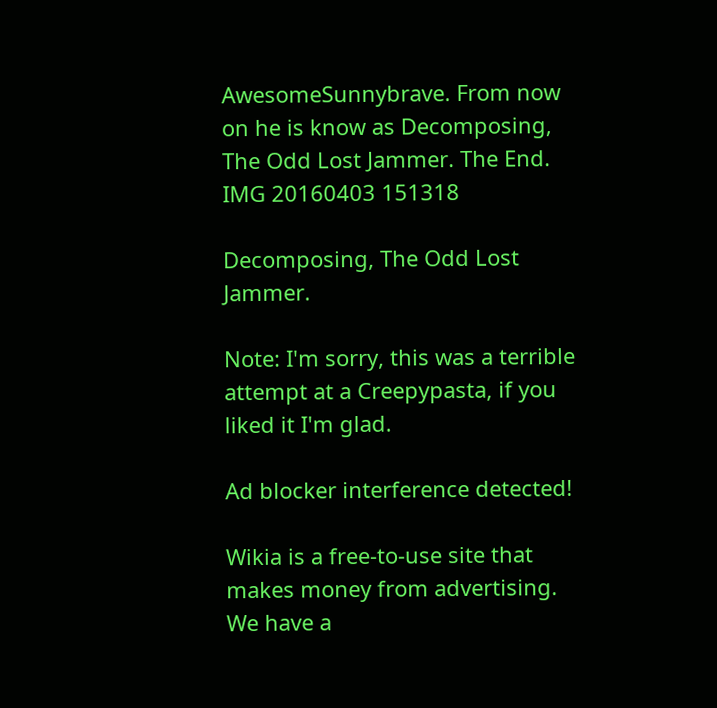AwesomeSunnybrave. From now on he is know as Decomposing, The Odd Lost Jammer. The End.
IMG 20160403 151318

Decomposing, The Odd Lost Jammer.

Note: I'm sorry, this was a terrible attempt at a Creepypasta, if you liked it I'm glad.

Ad blocker interference detected!

Wikia is a free-to-use site that makes money from advertising. We have a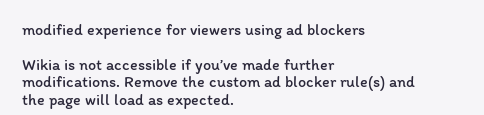modified experience for viewers using ad blockers

Wikia is not accessible if you’ve made further modifications. Remove the custom ad blocker rule(s) and the page will load as expected.